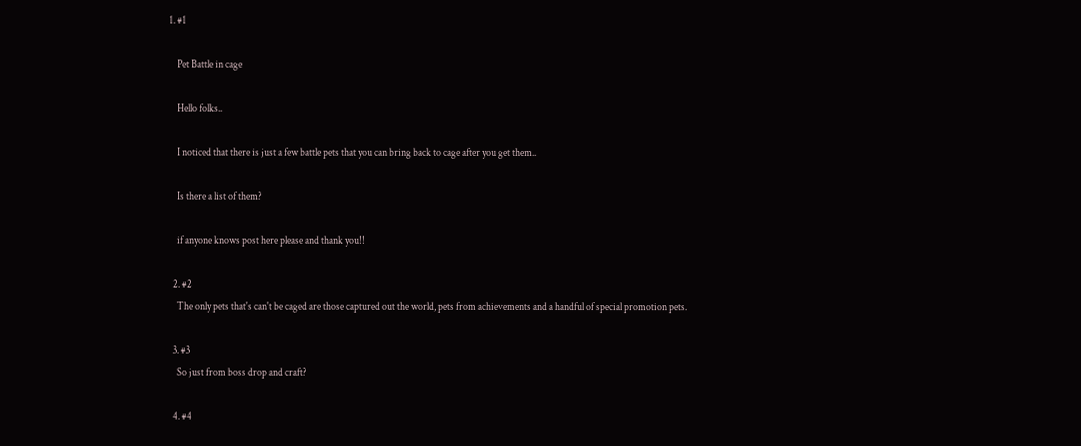1. #1

    Pet Battle in cage

    Hello folks..

    I noticed that there is just a few battle pets that you can bring back to cage after you get them..

    Is there a list of them?

    if anyone knows post here please and thank you!!

  2. #2
    The only pets that's can't be caged are those captured out the world, pets from achievements and a handful of special promotion pets.

  3. #3
    So just from boss drop and craft?

  4. #4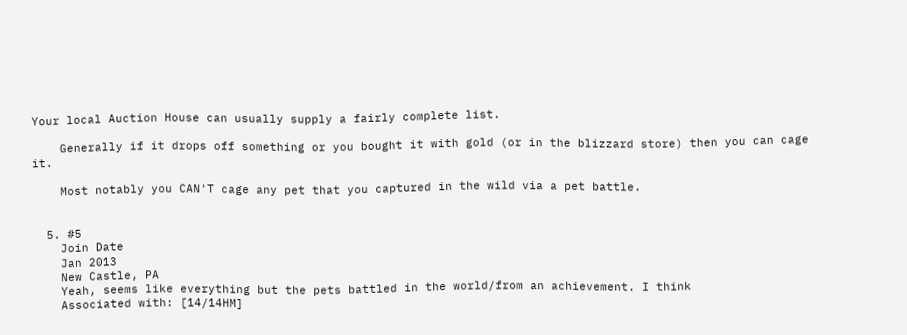Your local Auction House can usually supply a fairly complete list.

    Generally if it drops off something or you bought it with gold (or in the blizzard store) then you can cage it.

    Most notably you CAN'T cage any pet that you captured in the wild via a pet battle.


  5. #5
    Join Date
    Jan 2013
    New Castle, PA
    Yeah, seems like everything but the pets battled in the world/from an achievement. I think
    Associated with: [14/14HM]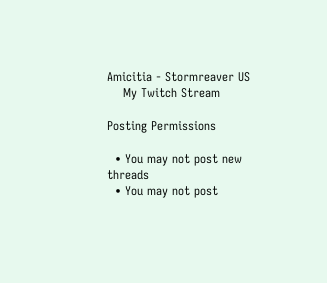Amicitia - Stormreaver US
    My Twitch Stream

Posting Permissions

  • You may not post new threads
  • You may not post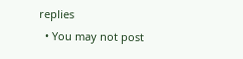replies
  • You may not post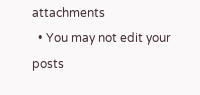attachments
  • You may not edit your posts